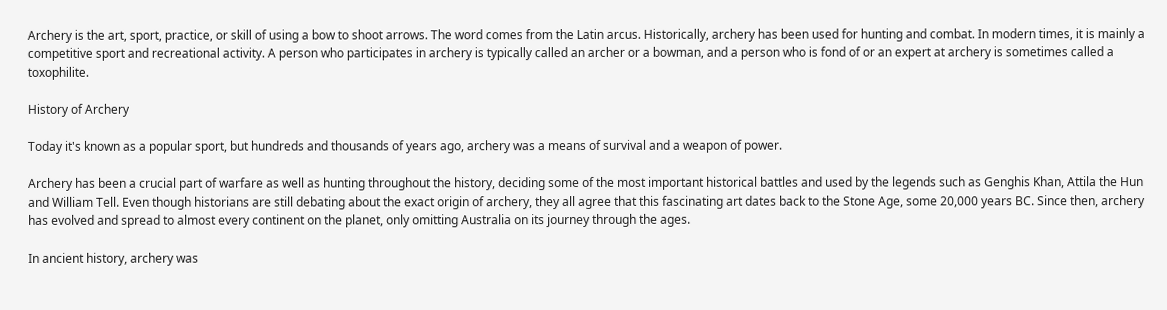Archery is the art, sport, practice, or skill of using a bow to shoot arrows. The word comes from the Latin arcus. Historically, archery has been used for hunting and combat. In modern times, it is mainly a competitive sport and recreational activity. A person who participates in archery is typically called an archer or a bowman, and a person who is fond of or an expert at archery is sometimes called a toxophilite.

History of Archery

Today it's known as a popular sport, but hundreds and thousands of years ago, archery was a means of survival and a weapon of power.

Archery has been a crucial part of warfare as well as hunting throughout the history, deciding some of the most important historical battles and used by the legends such as Genghis Khan, Attila the Hun and William Tell. Even though historians are still debating about the exact origin of archery, they all agree that this fascinating art dates back to the Stone Age, some 20,000 years BC. Since then, archery has evolved and spread to almost every continent on the planet, only omitting Australia on its journey through the ages.

In ancient history, archery was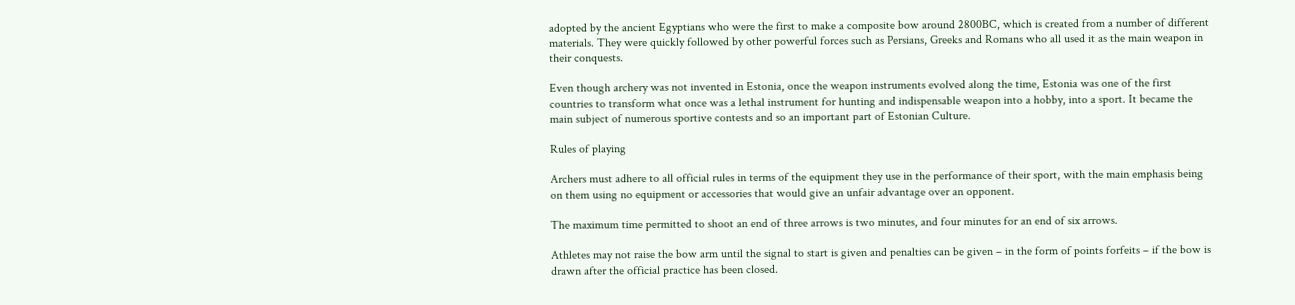adopted by the ancient Egyptians who were the first to make a composite bow around 2800BC, which is created from a number of different materials. They were quickly followed by other powerful forces such as Persians, Greeks and Romans who all used it as the main weapon in their conquests.

Even though archery was not invented in Estonia, once the weapon instruments evolved along the time, Estonia was one of the first countries to transform what once was a lethal instrument for hunting and indispensable weapon into a hobby, into a sport. It became the main subject of numerous sportive contests and so an important part of Estonian Culture.

Rules of playing

Archers must adhere to all official rules in terms of the equipment they use in the performance of their sport, with the main emphasis being on them using no equipment or accessories that would give an unfair advantage over an opponent.

The maximum time permitted to shoot an end of three arrows is two minutes, and four minutes for an end of six arrows.

Athletes may not raise the bow arm until the signal to start is given and penalties can be given – in the form of points forfeits – if the bow is drawn after the official practice has been closed.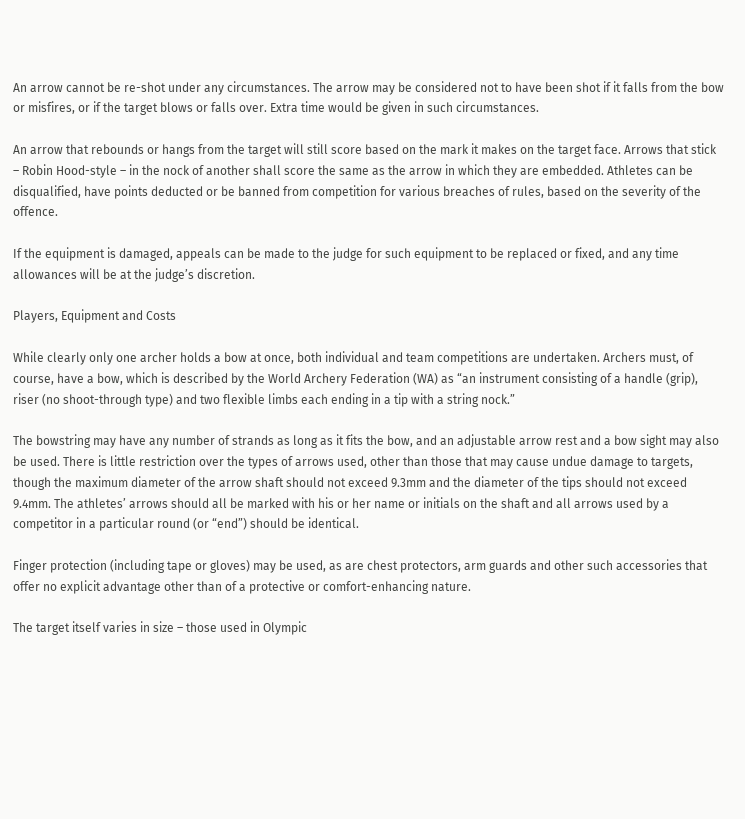An arrow cannot be re-shot under any circumstances. The arrow may be considered not to have been shot if it falls from the bow or misfires, or if the target blows or falls over. Extra time would be given in such circumstances.

An arrow that rebounds or hangs from the target will still score based on the mark it makes on the target face. Arrows that stick – Robin Hood-style – in the nock of another shall score the same as the arrow in which they are embedded. Athletes can be disqualified, have points deducted or be banned from competition for various breaches of rules, based on the severity of the offence.

If the equipment is damaged, appeals can be made to the judge for such equipment to be replaced or fixed, and any time allowances will be at the judge’s discretion.

Players, Equipment and Costs

While clearly only one archer holds a bow at once, both individual and team competitions are undertaken. Archers must, of course, have a bow, which is described by the World Archery Federation (WA) as “an instrument consisting of a handle (grip), riser (no shoot-through type) and two flexible limbs each ending in a tip with a string nock.”

The bowstring may have any number of strands as long as it fits the bow, and an adjustable arrow rest and a bow sight may also be used. There is little restriction over the types of arrows used, other than those that may cause undue damage to targets, though the maximum diameter of the arrow shaft should not exceed 9.3mm and the diameter of the tips should not exceed 9.4mm. The athletes’ arrows should all be marked with his or her name or initials on the shaft and all arrows used by a competitor in a particular round (or “end”) should be identical.

Finger protection (including tape or gloves) may be used, as are chest protectors, arm guards and other such accessories that offer no explicit advantage other than of a protective or comfort-enhancing nature.

The target itself varies in size – those used in Olympic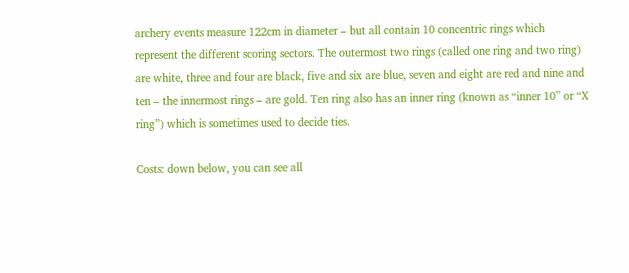archery events measure 122cm in diameter – but all contain 10 concentric rings which represent the different scoring sectors. The outermost two rings (called one ring and two ring) are white, three and four are black, five and six are blue, seven and eight are red and nine and ten – the innermost rings – are gold. Ten ring also has an inner ring (known as “inner 10” or “X ring”) which is sometimes used to decide ties.

Costs: down below, you can see all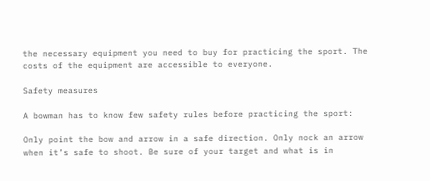the necessary equipment you need to buy for practicing the sport. The costs of the equipment are accessible to everyone.

Safety measures

A bowman has to know few safety rules before practicing the sport:

Only point the bow and arrow in a safe direction. Only nock an arrow when it’s safe to shoot. Be sure of your target and what is in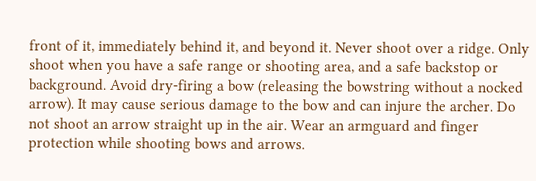front of it, immediately behind it, and beyond it. Never shoot over a ridge. Only shoot when you have a safe range or shooting area, and a safe backstop or background. Avoid dry-firing a bow (releasing the bowstring without a nocked arrow). It may cause serious damage to the bow and can injure the archer. Do not shoot an arrow straight up in the air. Wear an armguard and finger protection while shooting bows and arrows.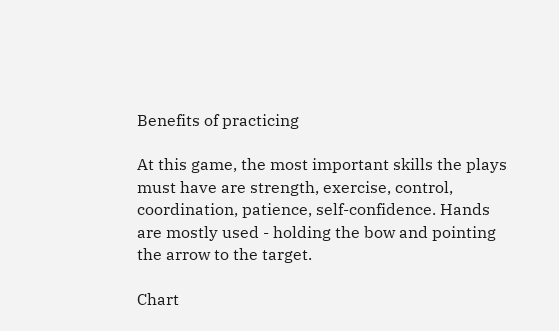Benefits of practicing

At this game, the most important skills the plays must have are strength, exercise, control, coordination, patience, self-confidence. Hands are mostly used - holding the bow and pointing the arrow to the target.

Chart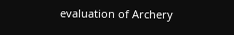evaluation of Archery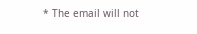* The email will not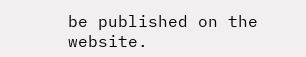be published on the website.